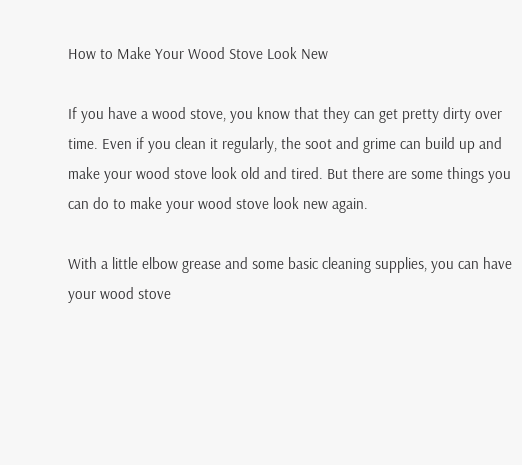How to Make Your Wood Stove Look New

If you have a wood stove, you know that they can get pretty dirty over time. Even if you clean it regularly, the soot and grime can build up and make your wood stove look old and tired. But there are some things you can do to make your wood stove look new again.

With a little elbow grease and some basic cleaning supplies, you can have your wood stove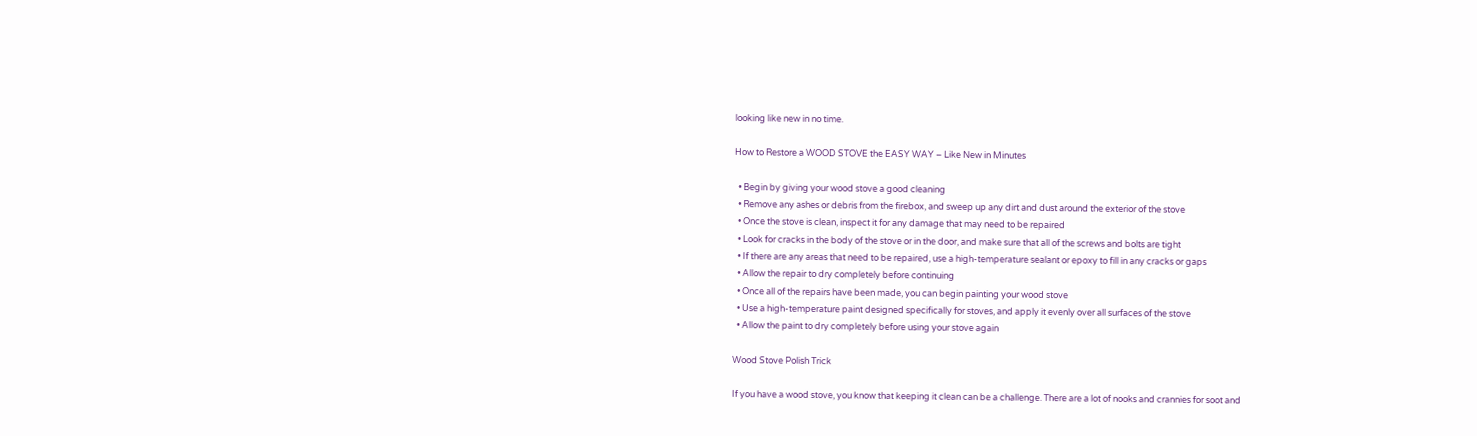looking like new in no time.

How to Restore a WOOD STOVE the EASY WAY – Like New in Minutes

  • Begin by giving your wood stove a good cleaning
  • Remove any ashes or debris from the firebox, and sweep up any dirt and dust around the exterior of the stove
  • Once the stove is clean, inspect it for any damage that may need to be repaired
  • Look for cracks in the body of the stove or in the door, and make sure that all of the screws and bolts are tight
  • If there are any areas that need to be repaired, use a high-temperature sealant or epoxy to fill in any cracks or gaps
  • Allow the repair to dry completely before continuing
  • Once all of the repairs have been made, you can begin painting your wood stove
  • Use a high-temperature paint designed specifically for stoves, and apply it evenly over all surfaces of the stove
  • Allow the paint to dry completely before using your stove again

Wood Stove Polish Trick

If you have a wood stove, you know that keeping it clean can be a challenge. There are a lot of nooks and crannies for soot and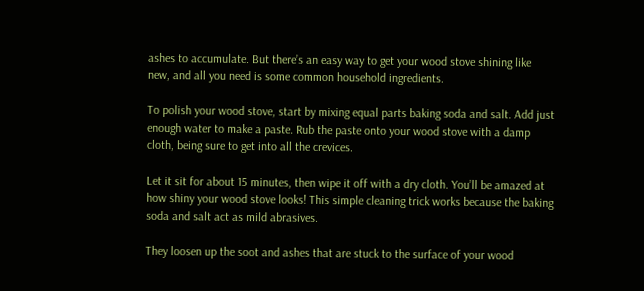ashes to accumulate. But there’s an easy way to get your wood stove shining like new, and all you need is some common household ingredients.

To polish your wood stove, start by mixing equal parts baking soda and salt. Add just enough water to make a paste. Rub the paste onto your wood stove with a damp cloth, being sure to get into all the crevices.

Let it sit for about 15 minutes, then wipe it off with a dry cloth. You’ll be amazed at how shiny your wood stove looks! This simple cleaning trick works because the baking soda and salt act as mild abrasives.

They loosen up the soot and ashes that are stuck to the surface of your wood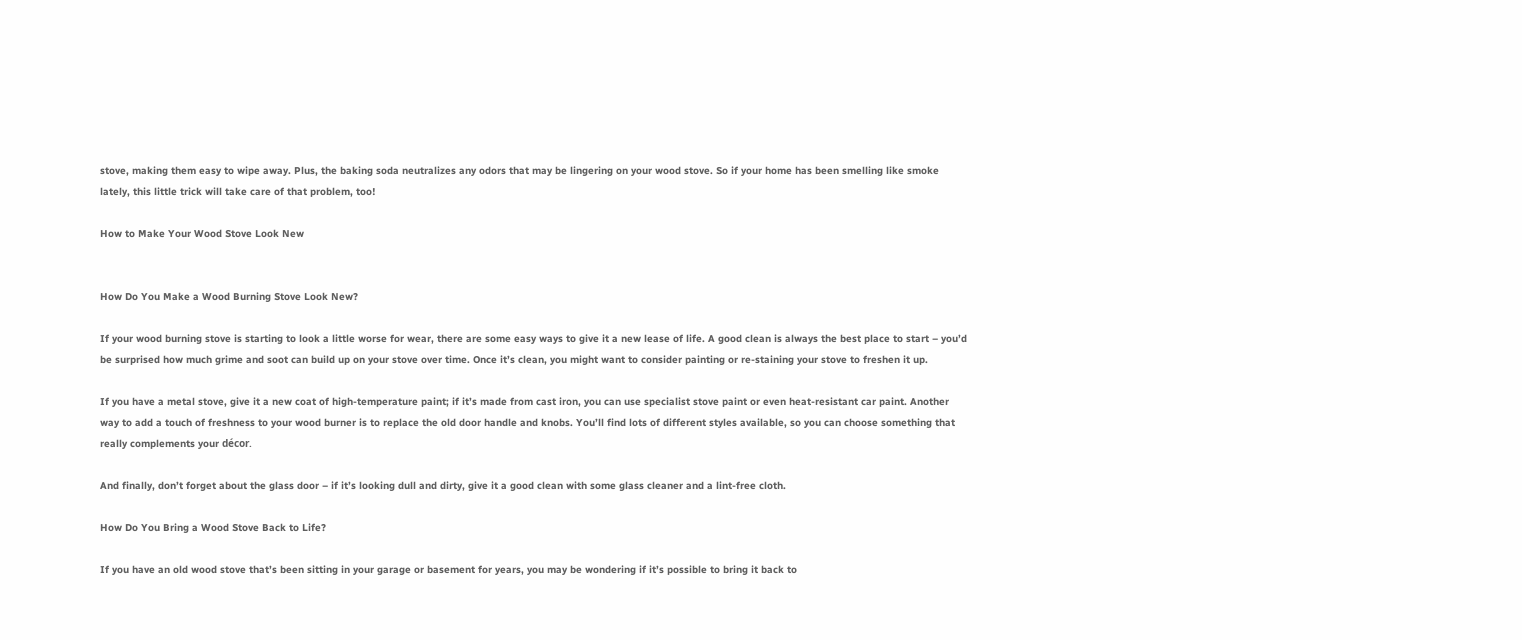stove, making them easy to wipe away. Plus, the baking soda neutralizes any odors that may be lingering on your wood stove. So if your home has been smelling like smoke lately, this little trick will take care of that problem, too!

How to Make Your Wood Stove Look New


How Do You Make a Wood Burning Stove Look New?

If your wood burning stove is starting to look a little worse for wear, there are some easy ways to give it a new lease of life. A good clean is always the best place to start – you’d be surprised how much grime and soot can build up on your stove over time. Once it’s clean, you might want to consider painting or re-staining your stove to freshen it up.

If you have a metal stove, give it a new coat of high-temperature paint; if it’s made from cast iron, you can use specialist stove paint or even heat-resistant car paint. Another way to add a touch of freshness to your wood burner is to replace the old door handle and knobs. You’ll find lots of different styles available, so you can choose something that really complements your décor.

And finally, don’t forget about the glass door – if it’s looking dull and dirty, give it a good clean with some glass cleaner and a lint-free cloth.

How Do You Bring a Wood Stove Back to Life?

If you have an old wood stove that’s been sitting in your garage or basement for years, you may be wondering if it’s possible to bring it back to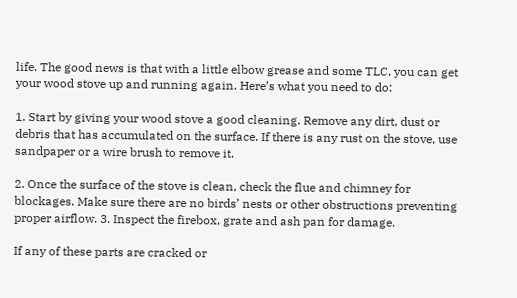life. The good news is that with a little elbow grease and some TLC, you can get your wood stove up and running again. Here’s what you need to do:

1. Start by giving your wood stove a good cleaning. Remove any dirt, dust or debris that has accumulated on the surface. If there is any rust on the stove, use sandpaper or a wire brush to remove it.

2. Once the surface of the stove is clean, check the flue and chimney for blockages. Make sure there are no birds’ nests or other obstructions preventing proper airflow. 3. Inspect the firebox, grate and ash pan for damage.

If any of these parts are cracked or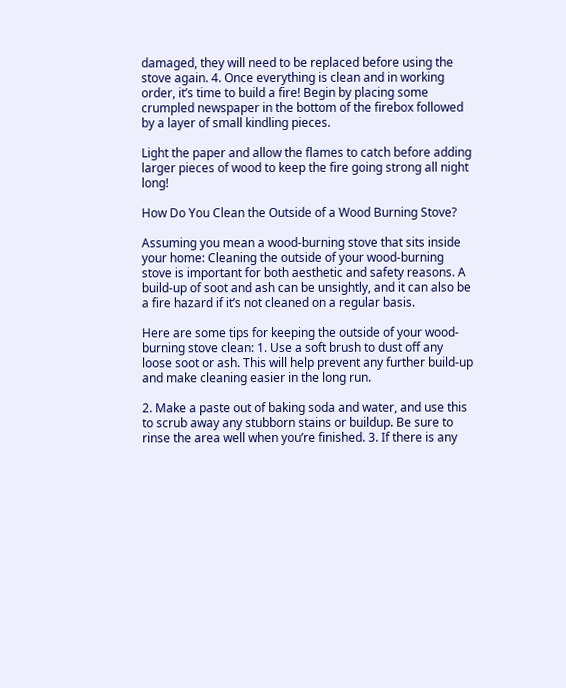damaged, they will need to be replaced before using the stove again. 4. Once everything is clean and in working order, it’s time to build a fire! Begin by placing some crumpled newspaper in the bottom of the firebox followed by a layer of small kindling pieces.

Light the paper and allow the flames to catch before adding larger pieces of wood to keep the fire going strong all night long!

How Do You Clean the Outside of a Wood Burning Stove?

Assuming you mean a wood-burning stove that sits inside your home: Cleaning the outside of your wood-burning stove is important for both aesthetic and safety reasons. A build-up of soot and ash can be unsightly, and it can also be a fire hazard if it’s not cleaned on a regular basis.

Here are some tips for keeping the outside of your wood-burning stove clean: 1. Use a soft brush to dust off any loose soot or ash. This will help prevent any further build-up and make cleaning easier in the long run.

2. Make a paste out of baking soda and water, and use this to scrub away any stubborn stains or buildup. Be sure to rinse the area well when you’re finished. 3. If there is any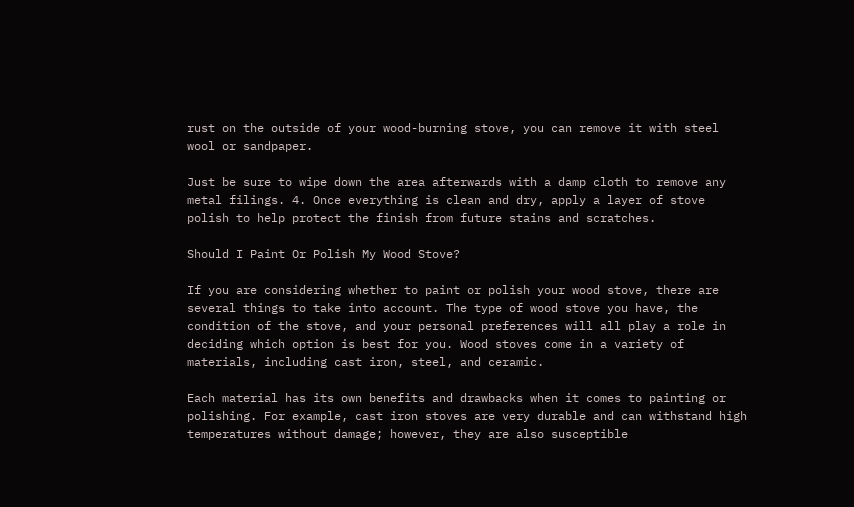rust on the outside of your wood-burning stove, you can remove it with steel wool or sandpaper.

Just be sure to wipe down the area afterwards with a damp cloth to remove any metal filings. 4. Once everything is clean and dry, apply a layer of stove polish to help protect the finish from future stains and scratches.

Should I Paint Or Polish My Wood Stove?

If you are considering whether to paint or polish your wood stove, there are several things to take into account. The type of wood stove you have, the condition of the stove, and your personal preferences will all play a role in deciding which option is best for you. Wood stoves come in a variety of materials, including cast iron, steel, and ceramic.

Each material has its own benefits and drawbacks when it comes to painting or polishing. For example, cast iron stoves are very durable and can withstand high temperatures without damage; however, they are also susceptible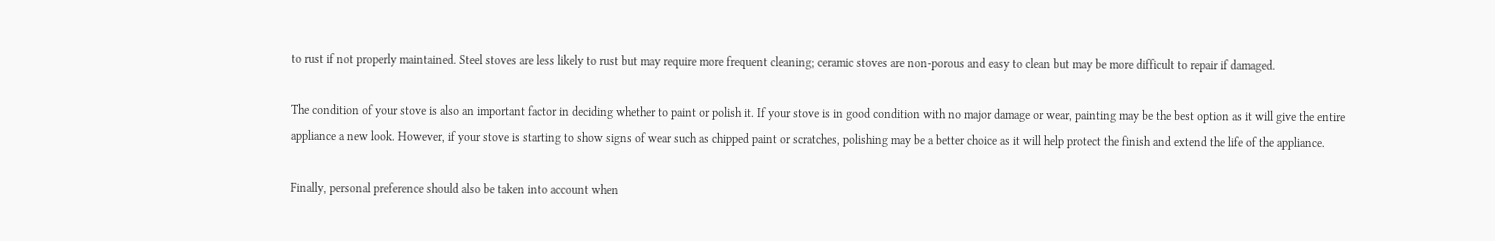to rust if not properly maintained. Steel stoves are less likely to rust but may require more frequent cleaning; ceramic stoves are non-porous and easy to clean but may be more difficult to repair if damaged.

The condition of your stove is also an important factor in deciding whether to paint or polish it. If your stove is in good condition with no major damage or wear, painting may be the best option as it will give the entire appliance a new look. However, if your stove is starting to show signs of wear such as chipped paint or scratches, polishing may be a better choice as it will help protect the finish and extend the life of the appliance.

Finally, personal preference should also be taken into account when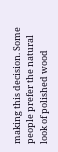making this decision. Some people prefer the natural look of polished wood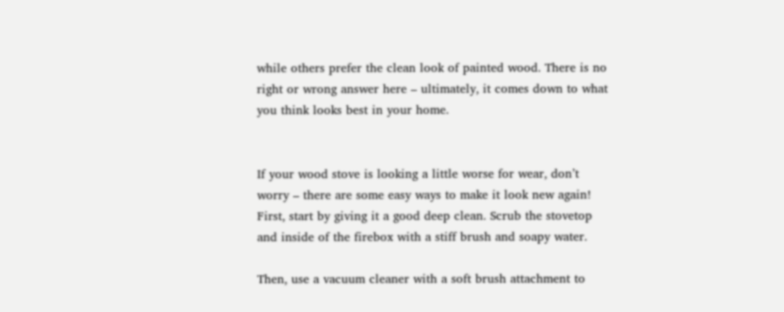while others prefer the clean look of painted wood. There is no right or wrong answer here – ultimately, it comes down to what you think looks best in your home.


If your wood stove is looking a little worse for wear, don’t worry – there are some easy ways to make it look new again! First, start by giving it a good deep clean. Scrub the stovetop and inside of the firebox with a stiff brush and soapy water.

Then, use a vacuum cleaner with a soft brush attachment to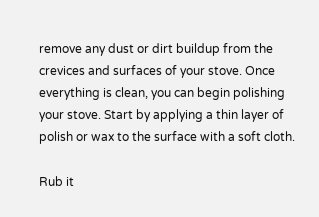remove any dust or dirt buildup from the crevices and surfaces of your stove. Once everything is clean, you can begin polishing your stove. Start by applying a thin layer of polish or wax to the surface with a soft cloth.

Rub it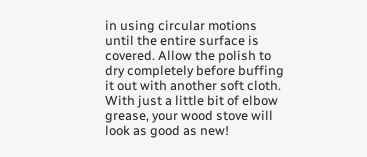in using circular motions until the entire surface is covered. Allow the polish to dry completely before buffing it out with another soft cloth. With just a little bit of elbow grease, your wood stove will look as good as new!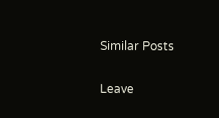Similar Posts

Leave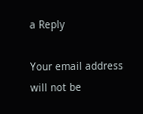a Reply

Your email address will not be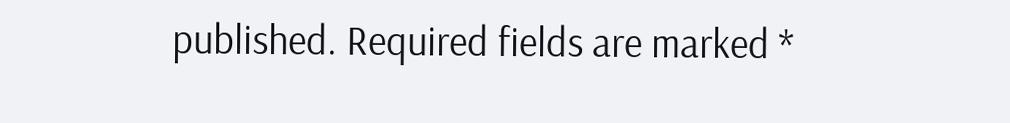published. Required fields are marked *